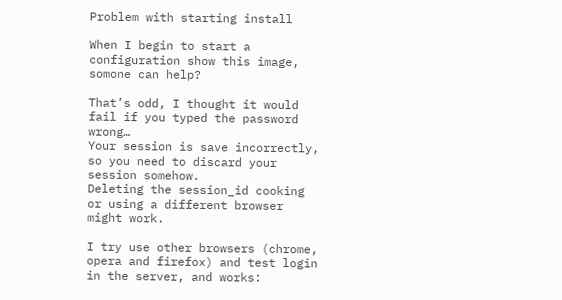Problem with starting install

When I begin to start a configuration show this image, somone can help?

That’s odd, I thought it would fail if you typed the password wrong…
Your session is save incorrectly, so you need to discard your session somehow.
Deleting the session_id cooking or using a different browser might work.

I try use other browsers (chrome, opera and firefox) and test login in the server, and works: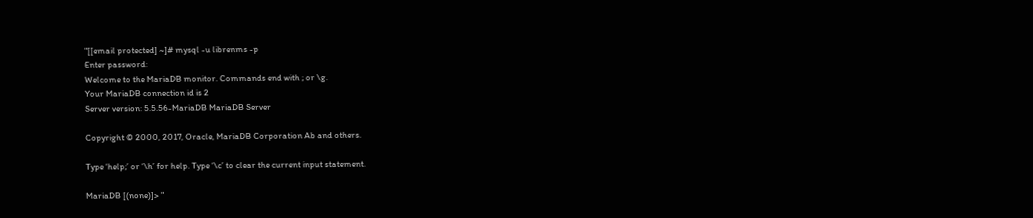"[[email protected] ~]# mysql -u librenms -p
Enter password:
Welcome to the MariaDB monitor. Commands end with ; or \g.
Your MariaDB connection id is 2
Server version: 5.5.56-MariaDB MariaDB Server

Copyright © 2000, 2017, Oracle, MariaDB Corporation Ab and others.

Type ‘help;’ or ‘\h’ for help. Type ‘\c’ to clear the current input statement.

MariaDB [(none)]> "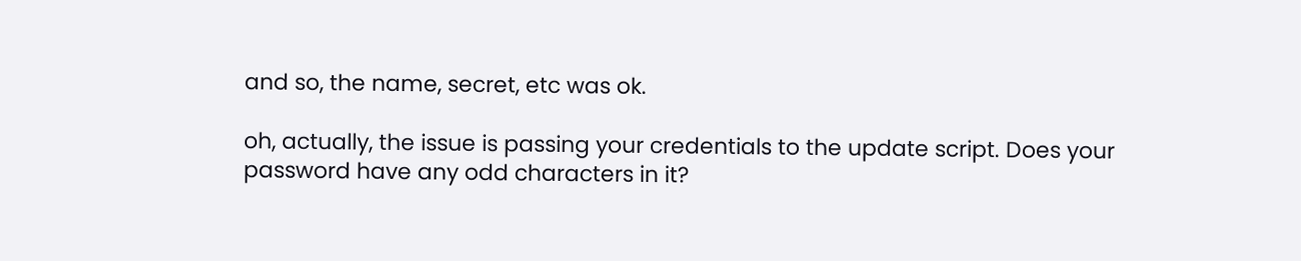and so, the name, secret, etc was ok.

oh, actually, the issue is passing your credentials to the update script. Does your password have any odd characters in it?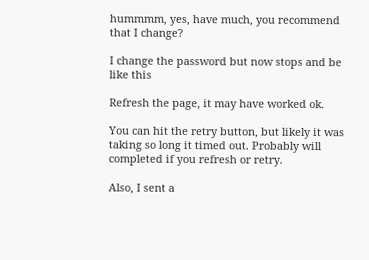hummmm, yes, have much, you recommend that I change?

I change the password but now stops and be like this

Refresh the page, it may have worked ok.

You can hit the retry button, but likely it was taking so long it timed out. Probably will completed if you refresh or retry.

Also, I sent a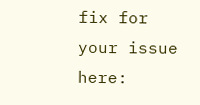fix for your issue here: